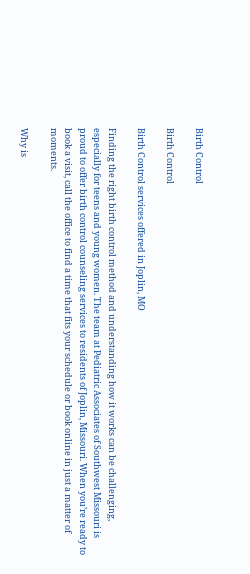Birth Control

Birth Control

Birth Control services offered in Joplin, MO

Finding the right birth control method and understanding how it works can be challenging, especially for teens and young women. The team at Pediatric Associates of Southwest Missouri is proud to offer birth control counseling services to residents of Joplin, Missouri. When you’re ready to book a visit, call the office to find a time that fits your schedule or book online in just a matter of moments.

Why is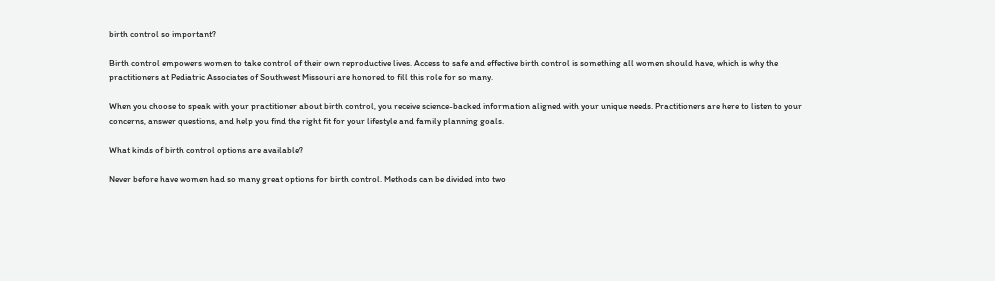birth control so important?

Birth control empowers women to take control of their own reproductive lives. Access to safe and effective birth control is something all women should have, which is why the practitioners at Pediatric Associates of Southwest Missouri are honored to fill this role for so many.

When you choose to speak with your practitioner about birth control, you receive science-backed information aligned with your unique needs. Practitioners are here to listen to your concerns, answer questions, and help you find the right fit for your lifestyle and family planning goals.

What kinds of birth control options are available?

Never before have women had so many great options for birth control. Methods can be divided into two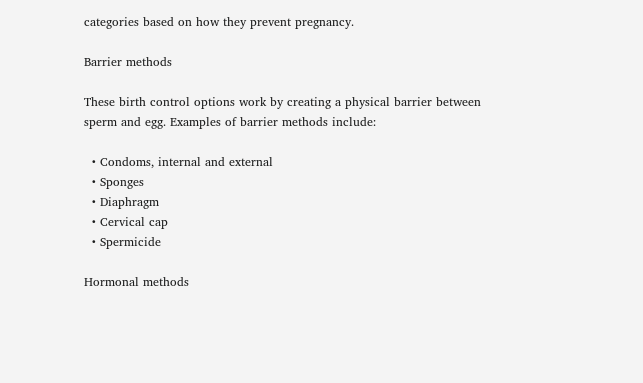categories based on how they prevent pregnancy.

Barrier methods

These birth control options work by creating a physical barrier between sperm and egg. Examples of barrier methods include:

  • Condoms, internal and external
  • Sponges
  • Diaphragm
  • Cervical cap
  • Spermicide

Hormonal methods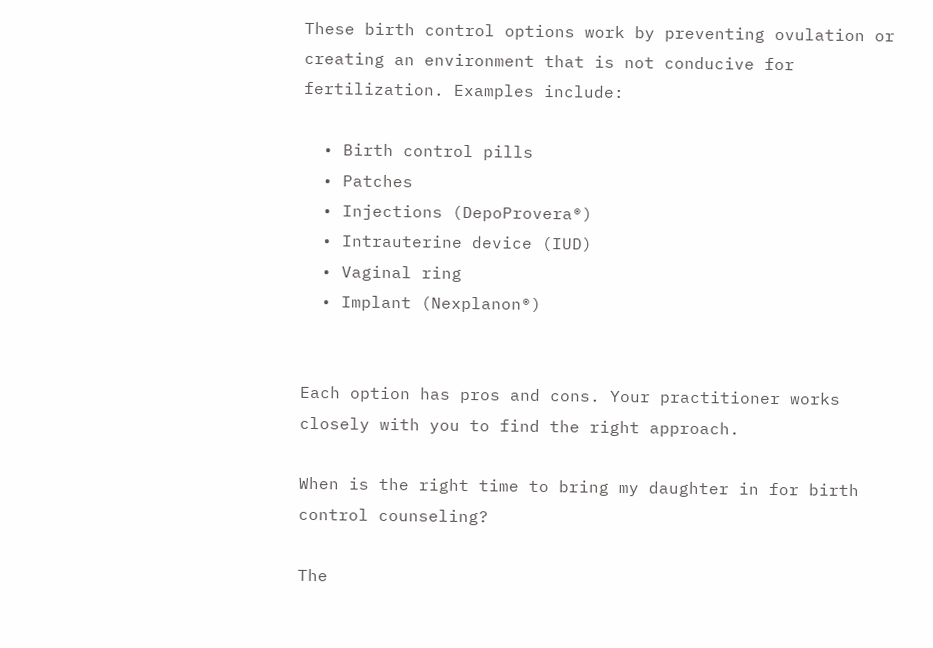These birth control options work by preventing ovulation or creating an environment that is not conducive for fertilization. Examples include:

  • Birth control pills
  • Patches
  • Injections (DepoProvera®)
  • Intrauterine device (IUD)
  • Vaginal ring
  • Implant (Nexplanon®)


Each option has pros and cons. Your practitioner works closely with you to find the right approach.

When is the right time to bring my daughter in for birth control counseling?

The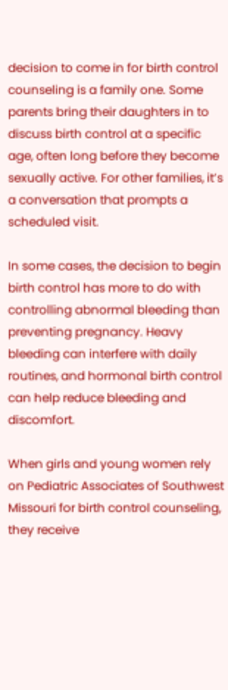decision to come in for birth control counseling is a family one. Some parents bring their daughters in to discuss birth control at a specific age, often long before they become sexually active. For other families, it’s a conversation that prompts a scheduled visit.

In some cases, the decision to begin birth control has more to do with controlling abnormal bleeding than preventing pregnancy. Heavy bleeding can interfere with daily routines, and hormonal birth control can help reduce bleeding and discomfort.

When girls and young women rely on Pediatric Associates of Southwest Missouri for birth control counseling, they receive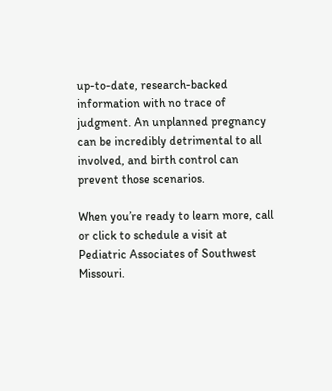up-to-date, research-backed information with no trace of judgment. An unplanned pregnancy can be incredibly detrimental to all involved, and birth control can prevent those scenarios.

When you’re ready to learn more, call or click to schedule a visit at Pediatric Associates of Southwest Missouri.